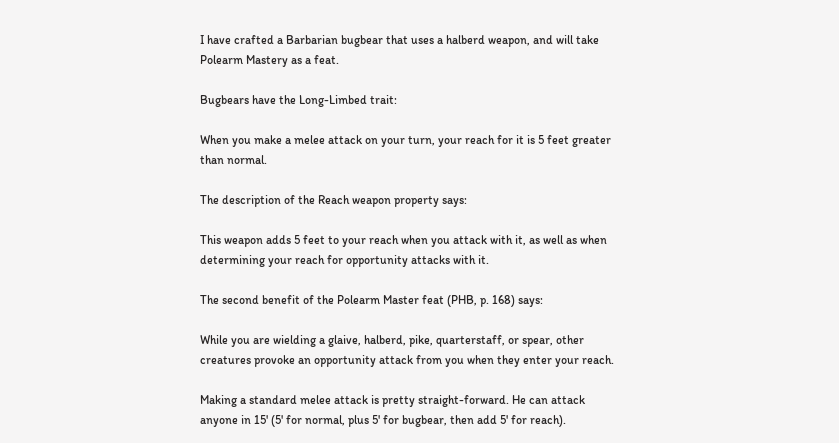I have crafted a Barbarian bugbear that uses a halberd weapon, and will take Polearm Mastery as a feat.

Bugbears have the Long-Limbed trait:

When you make a melee attack on your turn, your reach for it is 5 feet greater than normal.

The description of the Reach weapon property says:

This weapon adds 5 feet to your reach when you attack with it, as well as when determining your reach for opportunity attacks with it.

The second benefit of the Polearm Master feat (PHB, p. 168) says:

While you are wielding a glaive, halberd, pike, quarterstaff, or spear, other creatures provoke an opportunity attack from you when they enter your reach.

Making a standard melee attack is pretty straight-forward. He can attack anyone in 15' (5' for normal, plus 5' for bugbear, then add 5' for reach).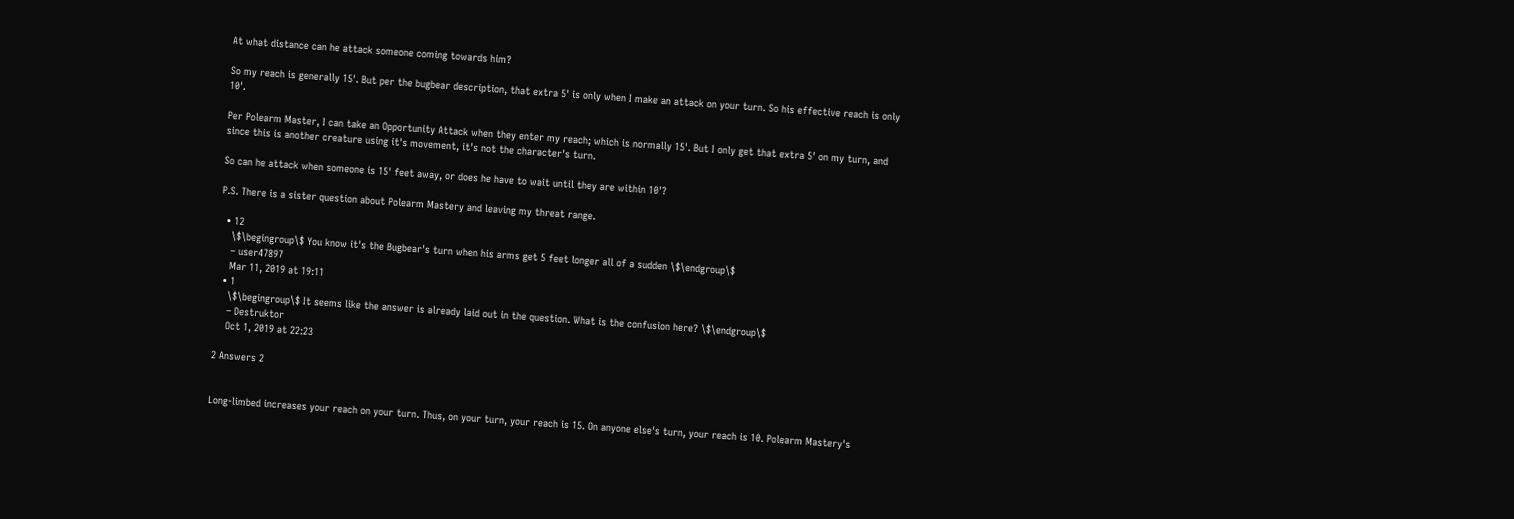At what distance can he attack someone coming towards him?

So my reach is generally 15'. But per the bugbear description, that extra 5' is only when I make an attack on your turn. So his effective reach is only 10'.

Per Polearm Master, I can take an Opportunity Attack when they enter my reach; which is normally 15'. But I only get that extra 5' on my turn, and since this is another creature using it's movement, it's not the character's turn.

So can he attack when someone is 15' feet away, or does he have to wait until they are within 10'?

P.S. There is a sister question about Polearm Mastery and leaving my threat range.

  • 12
    \$\begingroup\$ You know it's the Bugbear's turn when his arms get 5 feet longer all of a sudden \$\endgroup\$
    – user47897
    Mar 11, 2019 at 19:11
  • 1
    \$\begingroup\$ It seems like the answer is already laid out in the question. What is the confusion here? \$\endgroup\$
    – Destruktor
    Oct 1, 2019 at 22:23

2 Answers 2


Long-limbed increases your reach on your turn. Thus, on your turn, your reach is 15. On anyone else's turn, your reach is 10. Polearm Mastery's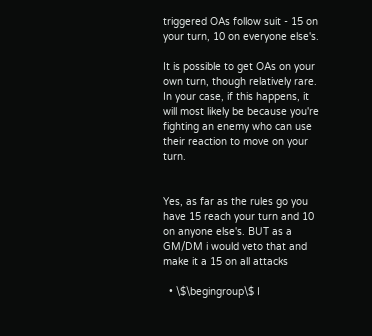triggered OAs follow suit - 15 on your turn, 10 on everyone else's.

It is possible to get OAs on your own turn, though relatively rare. In your case, if this happens, it will most likely be because you're fighting an enemy who can use their reaction to move on your turn.


Yes, as far as the rules go you have 15 reach your turn and 10 on anyone else's. BUT as a GM/DM i would veto that and make it a 15 on all attacks

  • \$\begingroup\$ I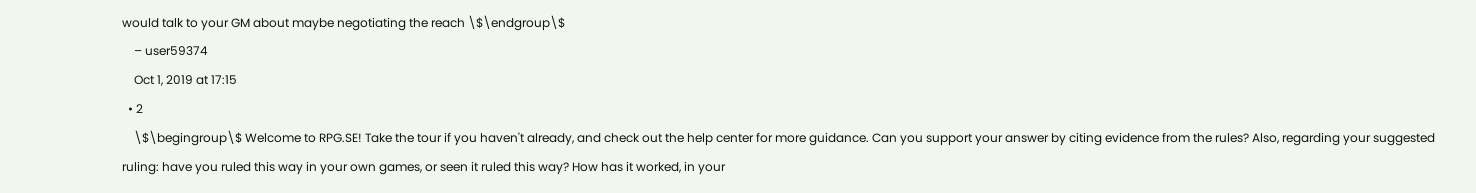would talk to your GM about maybe negotiating the reach \$\endgroup\$
    – user59374
    Oct 1, 2019 at 17:15
  • 2
    \$\begingroup\$ Welcome to RPG.SE! Take the tour if you haven't already, and check out the help center for more guidance. Can you support your answer by citing evidence from the rules? Also, regarding your suggested ruling: have you ruled this way in your own games, or seen it ruled this way? How has it worked, in your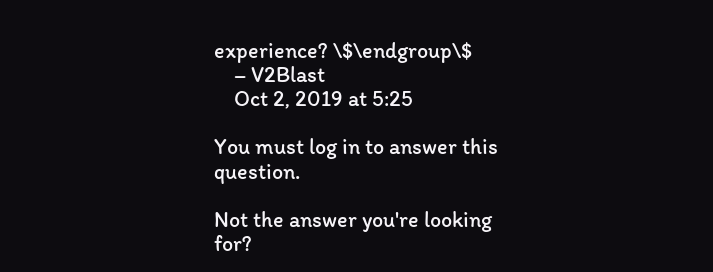experience? \$\endgroup\$
    – V2Blast
    Oct 2, 2019 at 5:25

You must log in to answer this question.

Not the answer you're looking for?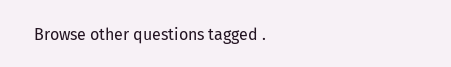Browse other questions tagged .